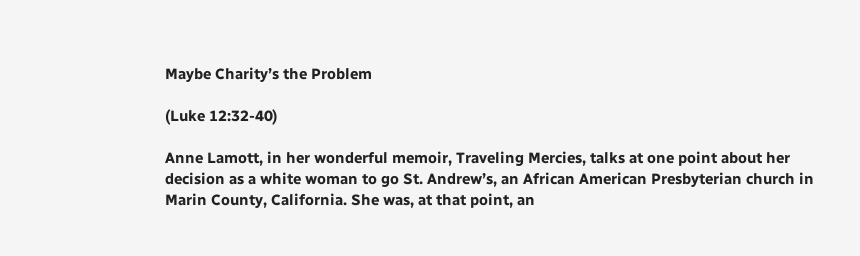Maybe Charity’s the Problem

(Luke 12:32-40)

Anne Lamott, in her wonderful memoir, Traveling Mercies, talks at one point about her decision as a white woman to go St. Andrew’s, an African American Presbyterian church in Marin County, California. She was, at that point, an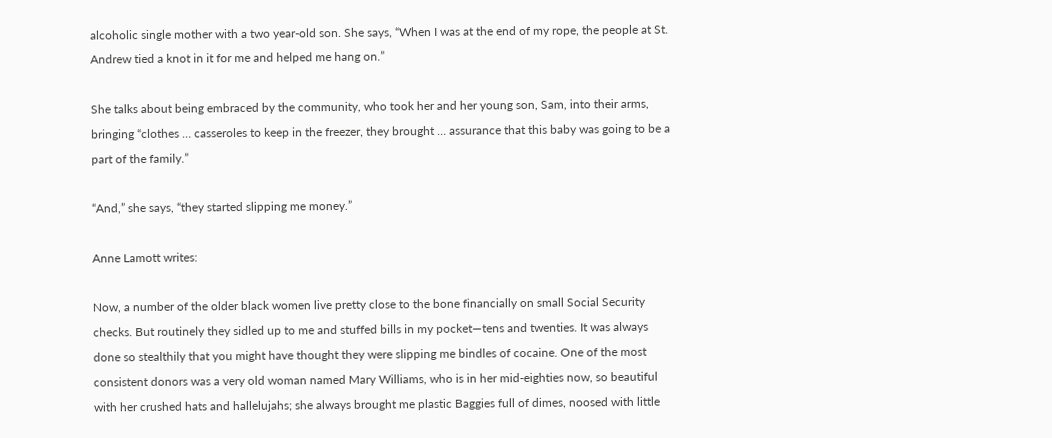alcoholic single mother with a two year-old son. She says, “When I was at the end of my rope, the people at St. Andrew tied a knot in it for me and helped me hang on.”

She talks about being embraced by the community, who took her and her young son, Sam, into their arms, bringing “clothes … casseroles to keep in the freezer, they brought … assurance that this baby was going to be a part of the family.”

“And,” she says, “they started slipping me money.”

Anne Lamott writes:

Now, a number of the older black women live pretty close to the bone financially on small Social Security checks. But routinely they sidled up to me and stuffed bills in my pocket—tens and twenties. It was always done so stealthily that you might have thought they were slipping me bindles of cocaine. One of the most consistent donors was a very old woman named Mary Williams, who is in her mid-eighties now, so beautiful with her crushed hats and hallelujahs; she always brought me plastic Baggies full of dimes, noosed with little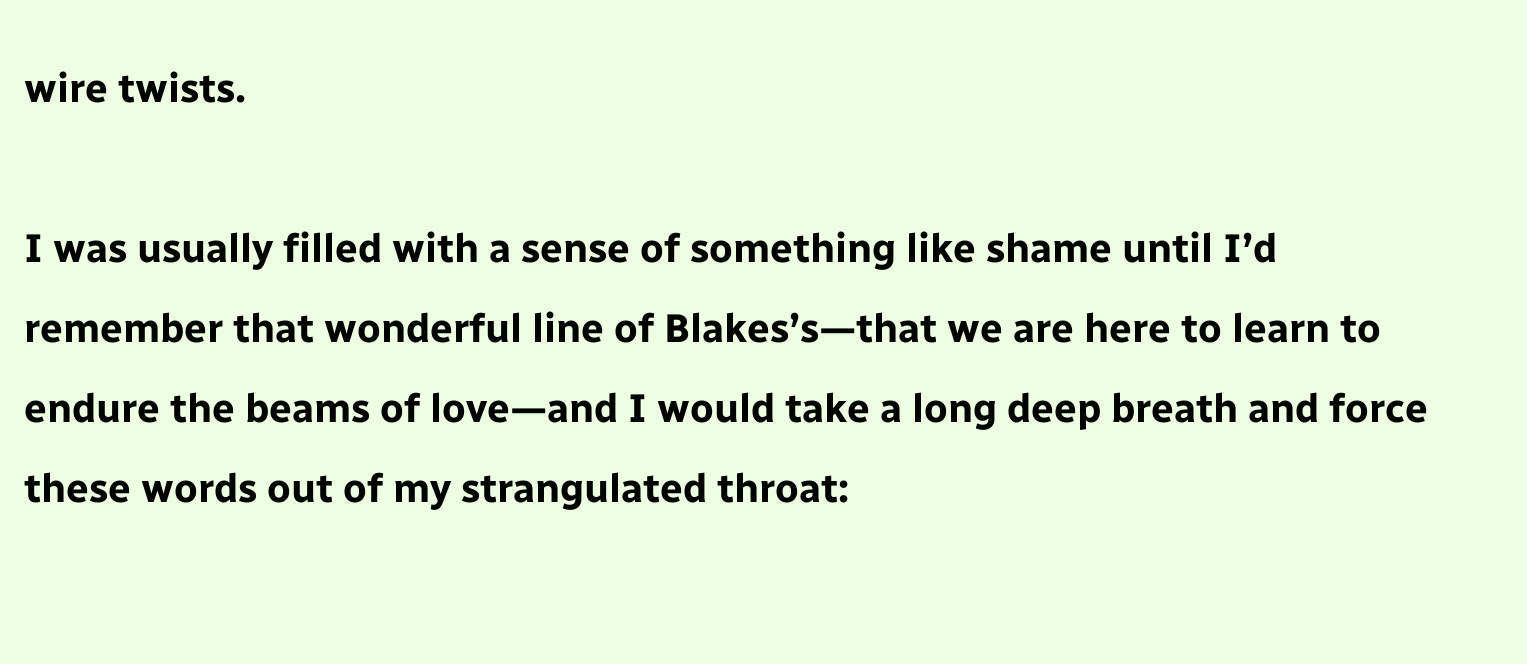wire twists.

I was usually filled with a sense of something like shame until I’d remember that wonderful line of Blakes’s—that we are here to learn to endure the beams of love—and I would take a long deep breath and force these words out of my strangulated throat: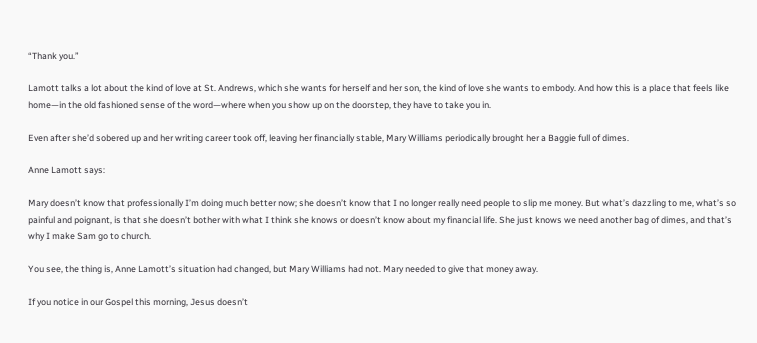“Thank you.”

Lamott talks a lot about the kind of love at St. Andrews, which she wants for herself and her son, the kind of love she wants to embody. And how this is a place that feels like home—in the old fashioned sense of the word—where when you show up on the doorstep, they have to take you in.

Even after she’d sobered up and her writing career took off, leaving her financially stable, Mary Williams periodically brought her a Baggie full of dimes.

Anne Lamott says:

Mary doesn’t know that professionally I’m doing much better now; she doesn’t know that I no longer really need people to slip me money. But what’s dazzling to me, what’s so painful and poignant, is that she doesn’t bother with what I think she knows or doesn’t know about my financial life. She just knows we need another bag of dimes, and that’s why I make Sam go to church.

You see, the thing is, Anne Lamott’s situation had changed, but Mary Williams had not. Mary needed to give that money away.

If you notice in our Gospel this morning, Jesus doesn’t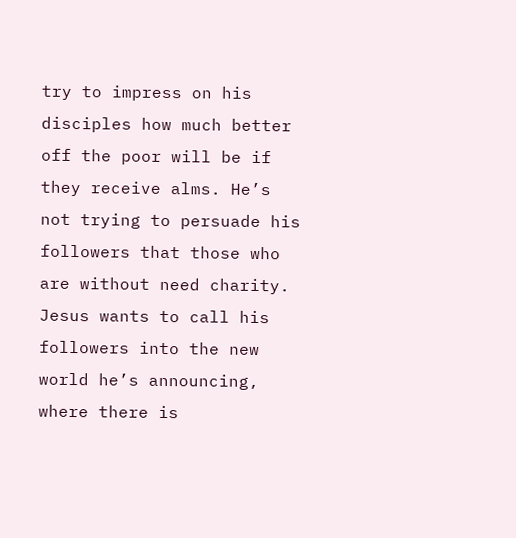try to impress on his disciples how much better off the poor will be if they receive alms. He’s not trying to persuade his followers that those who are without need charity. Jesus wants to call his followers into the new world he’s announcing, where there is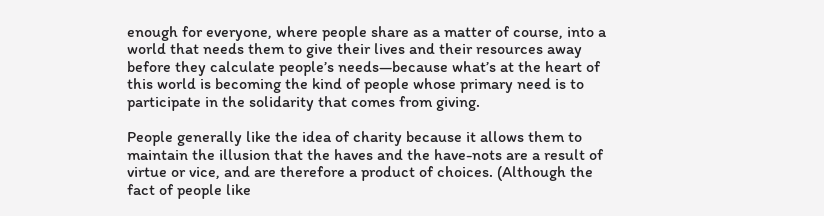enough for everyone, where people share as a matter of course, into a world that needs them to give their lives and their resources away before they calculate people’s needs—because what’s at the heart of this world is becoming the kind of people whose primary need is to participate in the solidarity that comes from giving.

People generally like the idea of charity because it allows them to maintain the illusion that the haves and the have-nots are a result of virtue or vice, and are therefore a product of choices. (Although the fact of people like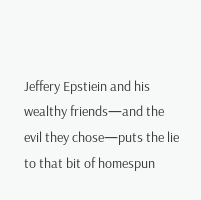Jeffery Epstiein and his wealthy friends—and the evil they chose—puts the lie to that bit of homespun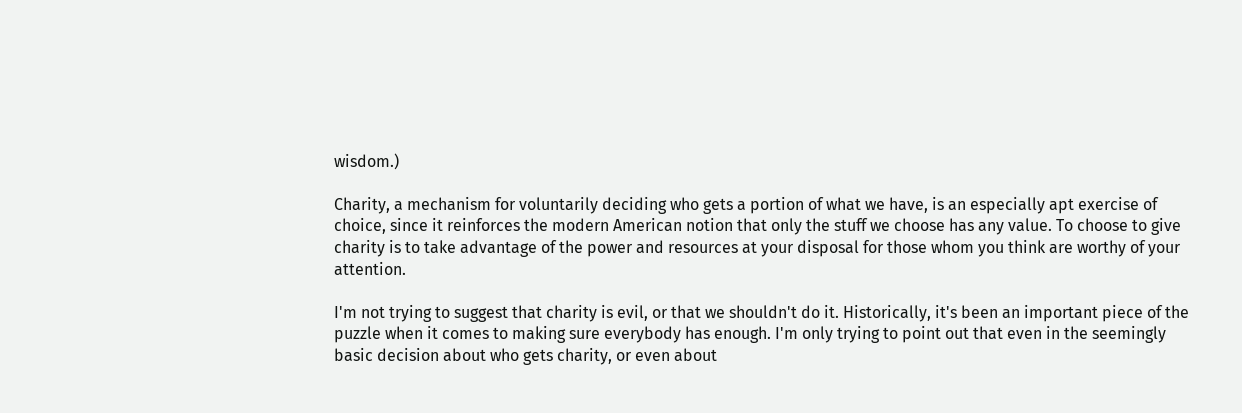wisdom.)

Charity, a mechanism for voluntarily deciding who gets a portion of what we have, is an especially apt exercise of choice, since it reinforces the modern American notion that only the stuff we choose has any value. To choose to give charity is to take advantage of the power and resources at your disposal for those whom you think are worthy of your attention.

I'm not trying to suggest that charity is evil, or that we shouldn't do it. Historically, it's been an important piece of the puzzle when it comes to making sure everybody has enough. I'm only trying to point out that even in the seemingly basic decision about who gets charity, or even about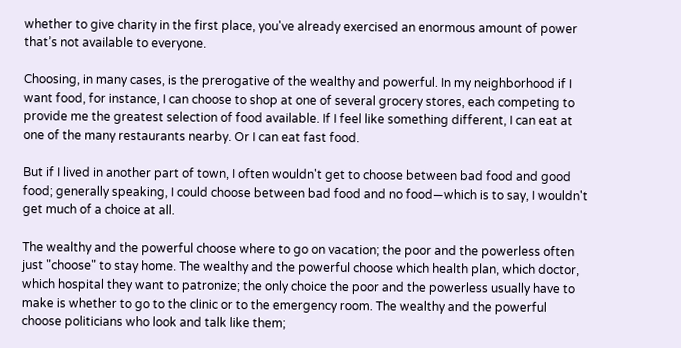whether to give charity in the first place, you've already exercised an enormous amount of power that’s not available to everyone.

Choosing, in many cases, is the prerogative of the wealthy and powerful. In my neighborhood if I want food, for instance, I can choose to shop at one of several grocery stores, each competing to provide me the greatest selection of food available. If I feel like something different, I can eat at one of the many restaurants nearby. Or I can eat fast food.

But if I lived in another part of town, I often wouldn't get to choose between bad food and good food; generally speaking, I could choose between bad food and no food—which is to say, I wouldn't get much of a choice at all.

The wealthy and the powerful choose where to go on vacation; the poor and the powerless often just "choose" to stay home. The wealthy and the powerful choose which health plan, which doctor, which hospital they want to patronize; the only choice the poor and the powerless usually have to make is whether to go to the clinic or to the emergency room. The wealthy and the powerful choose politicians who look and talk like them;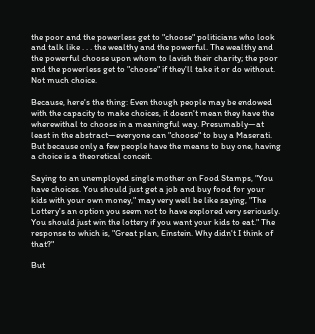the poor and the powerless get to "choose" politicians who look and talk like . . . the wealthy and the powerful. The wealthy and the powerful choose upon whom to lavish their charity; the poor and the powerless get to "choose" if they'll take it or do without. Not much choice.

Because, here's the thing: Even though people may be endowed with the capacity to make choices, it doesn't mean they have the wherewithal to choose in a meaningful way. Presumably—at least in the abstract—everyone can "choose" to buy a Maserati. But because only a few people have the means to buy one, having a choice is a theoretical conceit.

Saying to an unemployed single mother on Food Stamps, "You have choices. You should just get a job and buy food for your kids with your own money," may very well be like saying, "The Lottery's an option you seem not to have explored very seriously. You should just win the lottery if you want your kids to eat." The response to which is, "Great plan, Einstein. Why didn't I think of that?"

But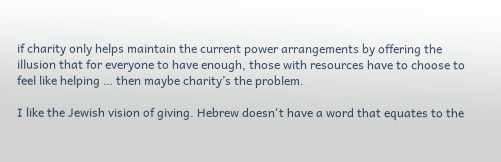if charity only helps maintain the current power arrangements by offering the illusion that for everyone to have enough, those with resources have to choose to feel like helping … then maybe charity’s the problem.

I like the Jewish vision of giving. Hebrew doesn't have a word that equates to the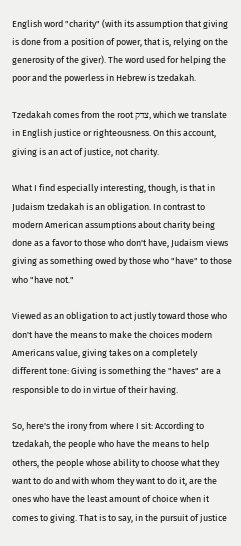English word "charity" (with its assumption that giving is done from a position of power, that is, relying on the generosity of the giver). The word used for helping the poor and the powerless in Hebrew is tzedakah.

Tzedakah comes from the root צדק, which we translate in English justice or righteousness. On this account, giving is an act of justice, not charity.

What I find especially interesting, though, is that in Judaism tzedakah is an obligation. In contrast to modern American assumptions about charity being done as a favor to those who don't have, Judaism views giving as something owed by those who "have" to those who "have not."

Viewed as an obligation to act justly toward those who don't have the means to make the choices modern Americans value, giving takes on a completely different tone: Giving is something the "haves" are a responsible to do in virtue of their having.

So, here's the irony from where I sit: According to tzedakah, the people who have the means to help others, the people whose ability to choose what they want to do and with whom they want to do it, are the ones who have the least amount of choice when it comes to giving. That is to say, in the pursuit of justice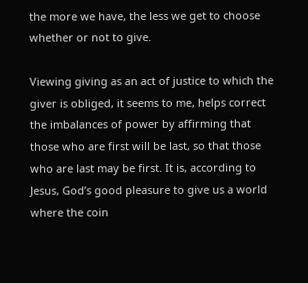the more we have, the less we get to choose whether or not to give.

Viewing giving as an act of justice to which the giver is obliged, it seems to me, helps correct the imbalances of power by affirming that those who are first will be last, so that those who are last may be first. It is, according to Jesus, God’s good pleasure to give us a world where the coin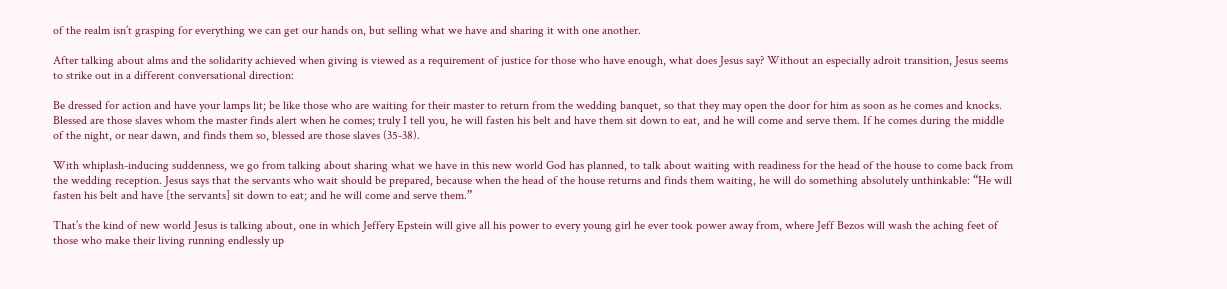of the realm isn’t grasping for everything we can get our hands on, but selling what we have and sharing it with one another.

After talking about alms and the solidarity achieved when giving is viewed as a requirement of justice for those who have enough, what does Jesus say? Without an especially adroit transition, Jesus seems to strike out in a different conversational direction:

Be dressed for action and have your lamps lit; be like those who are waiting for their master to return from the wedding banquet, so that they may open the door for him as soon as he comes and knocks. Blessed are those slaves whom the master finds alert when he comes; truly I tell you, he will fasten his belt and have them sit down to eat, and he will come and serve them. If he comes during the middle of the night, or near dawn, and finds them so, blessed are those slaves (35-38).

With whiplash-inducing suddenness, we go from talking about sharing what we have in this new world God has planned, to talk about waiting with readiness for the head of the house to come back from the wedding reception. Jesus says that the servants who wait should be prepared, because when the head of the house returns and finds them waiting, he will do something absolutely unthinkable: “He will fasten his belt and have [the servants] sit down to eat; and he will come and serve them.”

That’s the kind of new world Jesus is talking about, one in which Jeffery Epstein will give all his power to every young girl he ever took power away from, where Jeff Bezos will wash the aching feet of those who make their living running endlessly up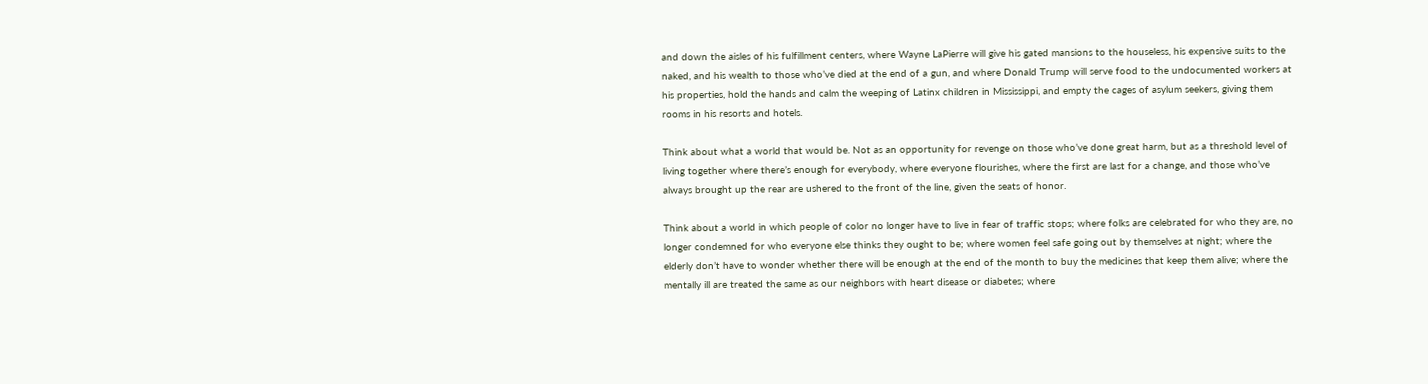and down the aisles of his fulfillment centers, where Wayne LaPierre will give his gated mansions to the houseless, his expensive suits to the naked, and his wealth to those who’ve died at the end of a gun, and where Donald Trump will serve food to the undocumented workers at his properties, hold the hands and calm the weeping of Latinx children in Mississippi, and empty the cages of asylum seekers, giving them rooms in his resorts and hotels.

Think about what a world that would be. Not as an opportunity for revenge on those who’ve done great harm, but as a threshold level of living together where there’s enough for everybody, where everyone flourishes, where the first are last for a change, and those who’ve always brought up the rear are ushered to the front of the line, given the seats of honor.

Think about a world in which people of color no longer have to live in fear of traffic stops; where folks are celebrated for who they are, no longer condemned for who everyone else thinks they ought to be; where women feel safe going out by themselves at night; where the elderly don’t have to wonder whether there will be enough at the end of the month to buy the medicines that keep them alive; where the mentally ill are treated the same as our neighbors with heart disease or diabetes; where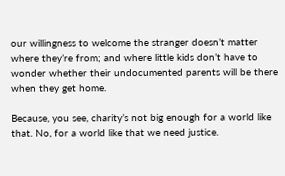our willingness to welcome the stranger doesn’t matter where they’re from; and where little kids don’t have to wonder whether their undocumented parents will be there when they get home.

Because, you see, charity’s not big enough for a world like that. No, for a world like that we need justice.